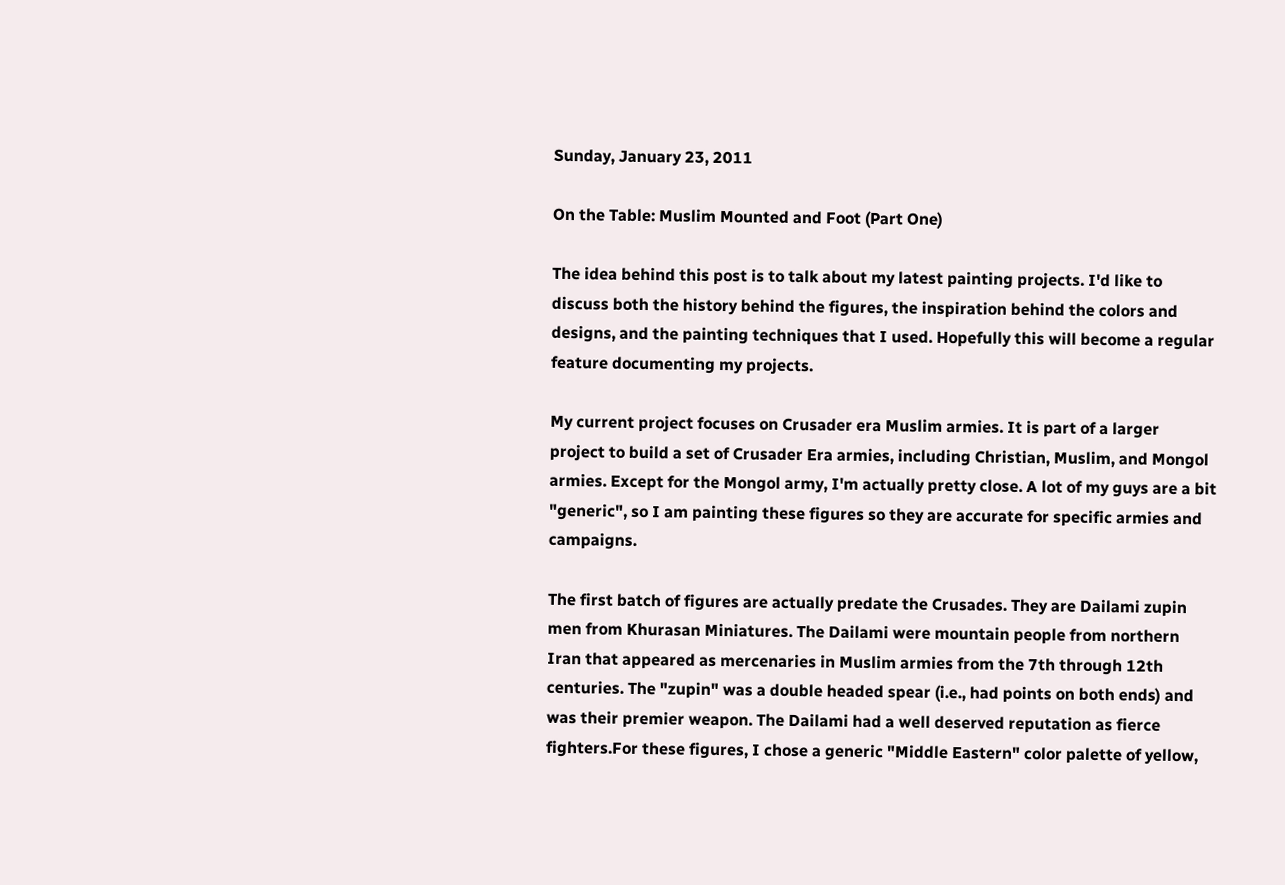Sunday, January 23, 2011

On the Table: Muslim Mounted and Foot (Part One)

The idea behind this post is to talk about my latest painting projects. I'd like to discuss both the history behind the figures, the inspiration behind the colors and designs, and the painting techniques that I used. Hopefully this will become a regular feature documenting my projects.

My current project focuses on Crusader era Muslim armies. It is part of a larger project to build a set of Crusader Era armies, including Christian, Muslim, and Mongol armies. Except for the Mongol army, I'm actually pretty close. A lot of my guys are a bit "generic", so I am painting these figures so they are accurate for specific armies and campaigns.

The first batch of figures are actually predate the Crusades. They are Dailami zupin men from Khurasan Miniatures. The Dailami were mountain people from northern Iran that appeared as mercenaries in Muslim armies from the 7th through 12th centuries. The "zupin" was a double headed spear (i.e., had points on both ends) and was their premier weapon. The Dailami had a well deserved reputation as fierce fighters.For these figures, I chose a generic "Middle Eastern" color palette of yellow,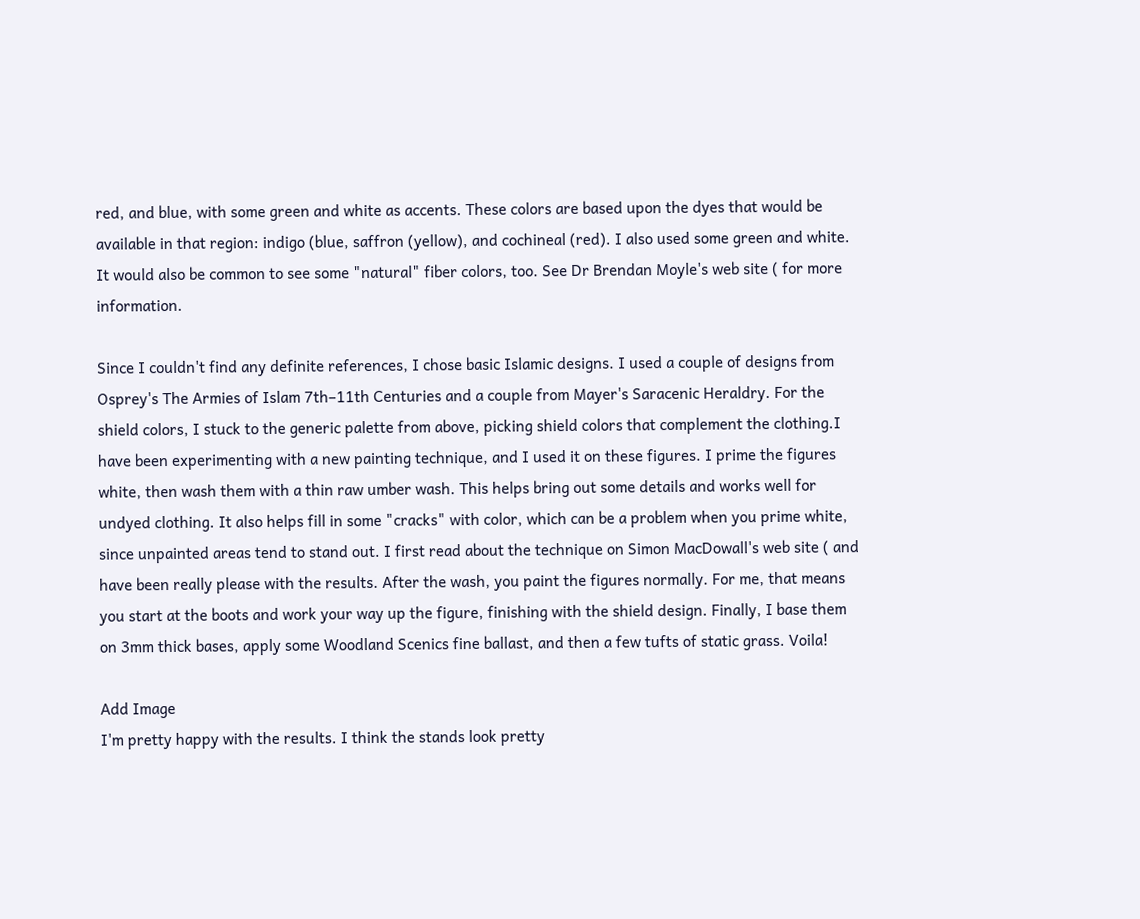red, and blue, with some green and white as accents. These colors are based upon the dyes that would be available in that region: indigo (blue, saffron (yellow), and cochineal (red). I also used some green and white. It would also be common to see some "natural" fiber colors, too. See Dr Brendan Moyle's web site ( for more information.

Since I couldn't find any definite references, I chose basic Islamic designs. I used a couple of designs from Osprey's The Armies of Islam 7th–11th Centuries and a couple from Mayer's Saracenic Heraldry. For the shield colors, I stuck to the generic palette from above, picking shield colors that complement the clothing.I have been experimenting with a new painting technique, and I used it on these figures. I prime the figures white, then wash them with a thin raw umber wash. This helps bring out some details and works well for undyed clothing. It also helps fill in some "cracks" with color, which can be a problem when you prime white, since unpainted areas tend to stand out. I first read about the technique on Simon MacDowall's web site ( and have been really please with the results. After the wash, you paint the figures normally. For me, that means you start at the boots and work your way up the figure, finishing with the shield design. Finally, I base them on 3mm thick bases, apply some Woodland Scenics fine ballast, and then a few tufts of static grass. Voila!

Add Image
I'm pretty happy with the results. I think the stands look pretty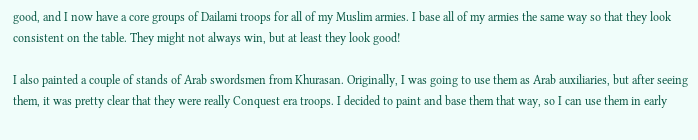good, and I now have a core groups of Dailami troops for all of my Muslim armies. I base all of my armies the same way so that they look consistent on the table. They might not always win, but at least they look good!

I also painted a couple of stands of Arab swordsmen from Khurasan. Originally, I was going to use them as Arab auxiliaries, but after seeing them, it was pretty clear that they were really Conquest era troops. I decided to paint and base them that way, so I can use them in early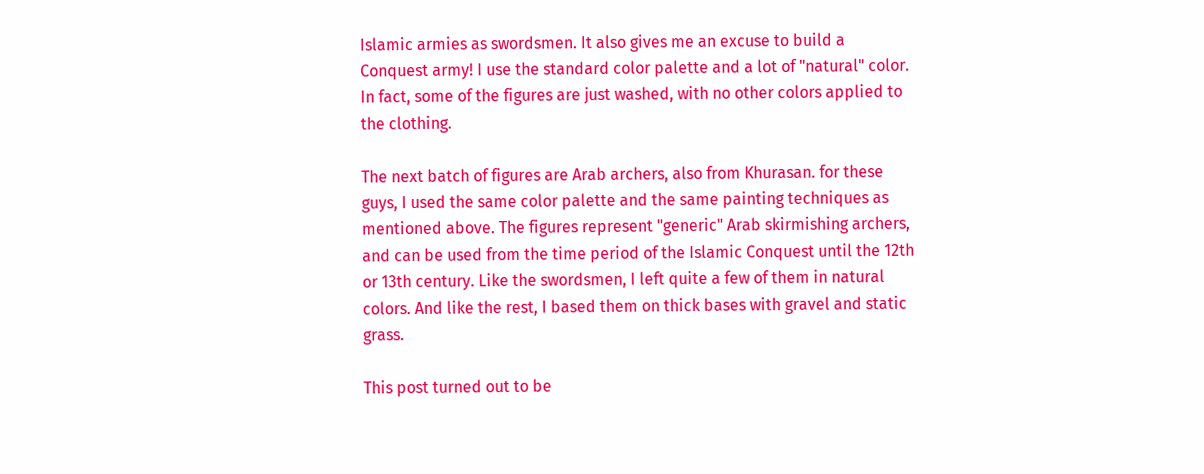Islamic armies as swordsmen. It also gives me an excuse to build a Conquest army! I use the standard color palette and a lot of "natural" color. In fact, some of the figures are just washed, with no other colors applied to the clothing.

The next batch of figures are Arab archers, also from Khurasan. for these guys, I used the same color palette and the same painting techniques as mentioned above. The figures represent "generic" Arab skirmishing archers, and can be used from the time period of the Islamic Conquest until the 12th or 13th century. Like the swordsmen, I left quite a few of them in natural colors. And like the rest, I based them on thick bases with gravel and static grass.

This post turned out to be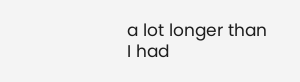a lot longer than I had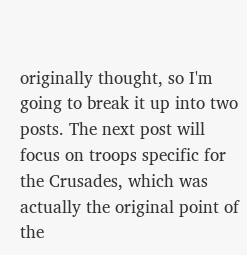originally thought, so I'm going to break it up into two posts. The next post will focus on troops specific for the Crusades, which was actually the original point of the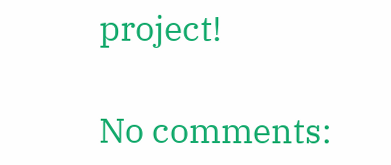project!

No comments: